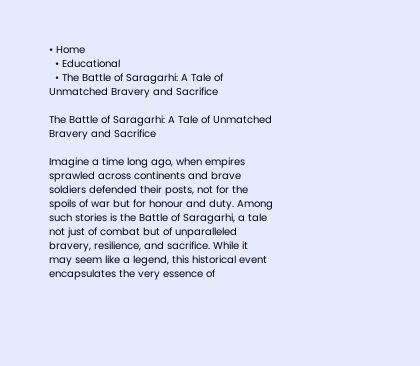• Home
  • Educational
  • The Battle of Saragarhi: A Tale of Unmatched Bravery and Sacrifice

The Battle of Saragarhi: A Tale of Unmatched Bravery and Sacrifice

Imagine a time long ago, when empires sprawled across continents and brave soldiers defended their posts, not for the spoils of war but for honour and duty. Among such stories is the Battle of Saragarhi, a tale not just of combat but of unparalleled bravery, resilience, and sacrifice. While it may seem like a legend, this historical event encapsulates the very essence of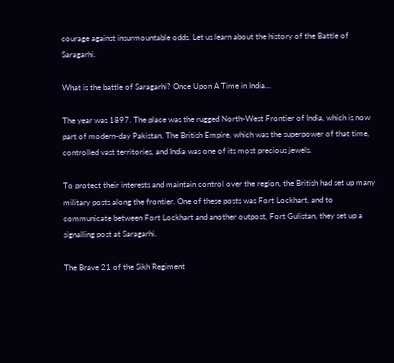courage against insurmountable odds. Let us learn about the history of the Battle of Saragarhi.

What is the battle of Saragarhi? Once Upon A Time in India…

The year was 1897. The place was the rugged North-West Frontier of India, which is now part of modern-day Pakistan. The British Empire, which was the superpower of that time, controlled vast territories, and India was one of its most precious jewels.

To protect their interests and maintain control over the region, the British had set up many military posts along the frontier. One of these posts was Fort Lockhart, and to communicate between Fort Lockhart and another outpost, Fort Gulistan, they set up a signalling post at Saragarhi.

The Brave 21 of the Sikh Regiment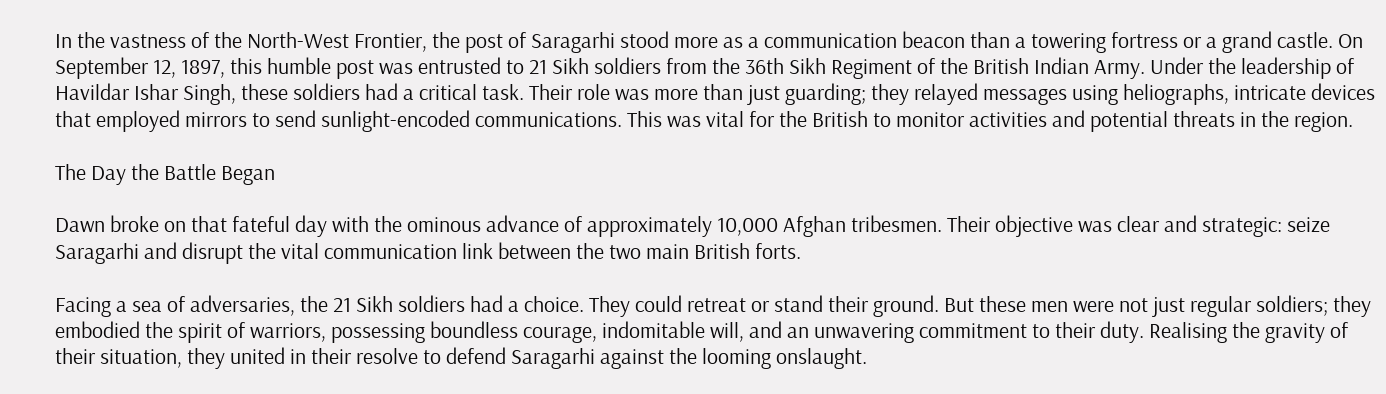In the vastness of the North-West Frontier, the post of Saragarhi stood more as a communication beacon than a towering fortress or a grand castle. On September 12, 1897, this humble post was entrusted to 21 Sikh soldiers from the 36th Sikh Regiment of the British Indian Army. Under the leadership of Havildar Ishar Singh, these soldiers had a critical task. Their role was more than just guarding; they relayed messages using heliographs, intricate devices that employed mirrors to send sunlight-encoded communications. This was vital for the British to monitor activities and potential threats in the region.

The Day the Battle Began

Dawn broke on that fateful day with the ominous advance of approximately 10,000 Afghan tribesmen. Their objective was clear and strategic: seize Saragarhi and disrupt the vital communication link between the two main British forts.

Facing a sea of adversaries, the 21 Sikh soldiers had a choice. They could retreat or stand their ground. But these men were not just regular soldiers; they embodied the spirit of warriors, possessing boundless courage, indomitable will, and an unwavering commitment to their duty. Realising the gravity of their situation, they united in their resolve to defend Saragarhi against the looming onslaught.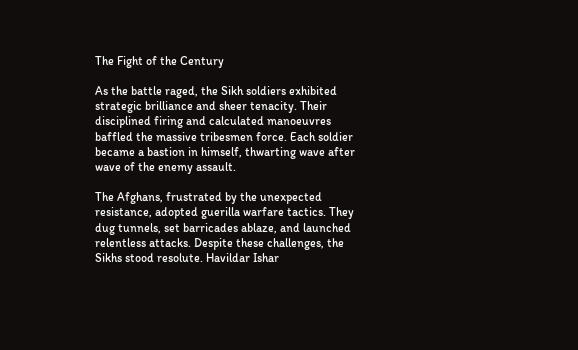The Fight of the Century

As the battle raged, the Sikh soldiers exhibited strategic brilliance and sheer tenacity. Their disciplined firing and calculated manoeuvres baffled the massive tribesmen force. Each soldier became a bastion in himself, thwarting wave after wave of the enemy assault.

The Afghans, frustrated by the unexpected resistance, adopted guerilla warfare tactics. They dug tunnels, set barricades ablaze, and launched relentless attacks. Despite these challenges, the Sikhs stood resolute. Havildar Ishar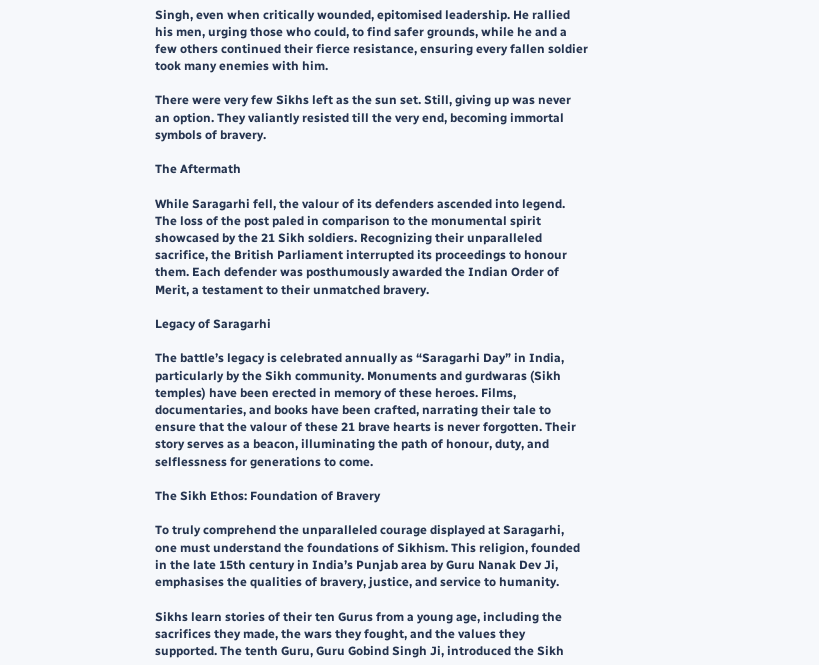Singh, even when critically wounded, epitomised leadership. He rallied his men, urging those who could, to find safer grounds, while he and a few others continued their fierce resistance, ensuring every fallen soldier took many enemies with him.

There were very few Sikhs left as the sun set. Still, giving up was never an option. They valiantly resisted till the very end, becoming immortal symbols of bravery.

The Aftermath

While Saragarhi fell, the valour of its defenders ascended into legend. The loss of the post paled in comparison to the monumental spirit showcased by the 21 Sikh soldiers. Recognizing their unparalleled sacrifice, the British Parliament interrupted its proceedings to honour them. Each defender was posthumously awarded the Indian Order of Merit, a testament to their unmatched bravery.

Legacy of Saragarhi

The battle’s legacy is celebrated annually as “Saragarhi Day” in India, particularly by the Sikh community. Monuments and gurdwaras (Sikh temples) have been erected in memory of these heroes. Films, documentaries, and books have been crafted, narrating their tale to ensure that the valour of these 21 brave hearts is never forgotten. Their story serves as a beacon, illuminating the path of honour, duty, and selflessness for generations to come.

The Sikh Ethos: Foundation of Bravery

To truly comprehend the unparalleled courage displayed at Saragarhi, one must understand the foundations of Sikhism. This religion, founded in the late 15th century in India’s Punjab area by Guru Nanak Dev Ji, emphasises the qualities of bravery, justice, and service to humanity.

Sikhs learn stories of their ten Gurus from a young age, including the sacrifices they made, the wars they fought, and the values they supported. The tenth Guru, Guru Gobind Singh Ji, introduced the Sikh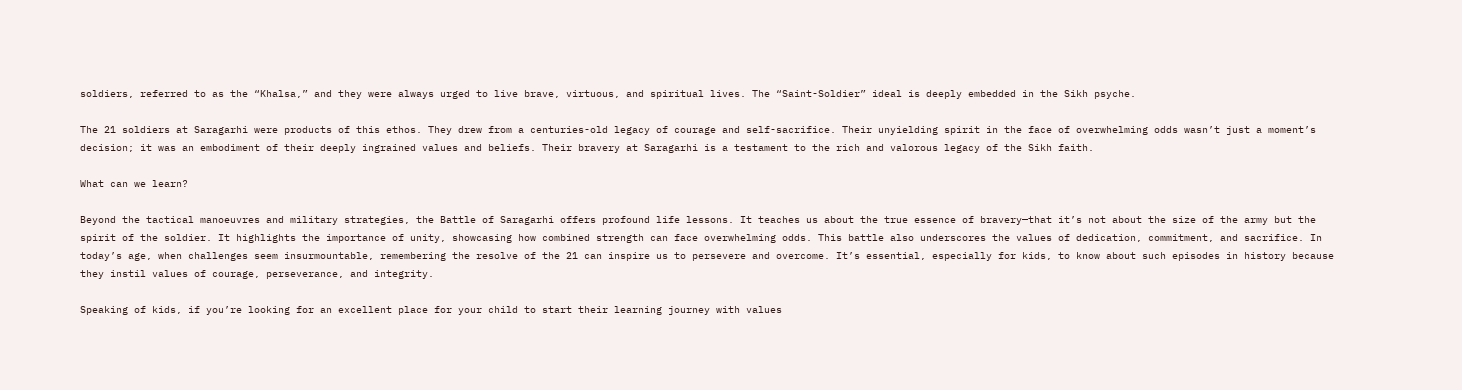soldiers, referred to as the “Khalsa,” and they were always urged to live brave, virtuous, and spiritual lives. The “Saint-Soldier” ideal is deeply embedded in the Sikh psyche.

The 21 soldiers at Saragarhi were products of this ethos. They drew from a centuries-old legacy of courage and self-sacrifice. Their unyielding spirit in the face of overwhelming odds wasn’t just a moment’s decision; it was an embodiment of their deeply ingrained values and beliefs. Their bravery at Saragarhi is a testament to the rich and valorous legacy of the Sikh faith.

What can we learn?

Beyond the tactical manoeuvres and military strategies, the Battle of Saragarhi offers profound life lessons. It teaches us about the true essence of bravery—that it’s not about the size of the army but the spirit of the soldier. It highlights the importance of unity, showcasing how combined strength can face overwhelming odds. This battle also underscores the values of dedication, commitment, and sacrifice. In today’s age, when challenges seem insurmountable, remembering the resolve of the 21 can inspire us to persevere and overcome. It’s essential, especially for kids, to know about such episodes in history because they instil values of courage, perseverance, and integrity.

Speaking of kids, if you’re looking for an excellent place for your child to start their learning journey with values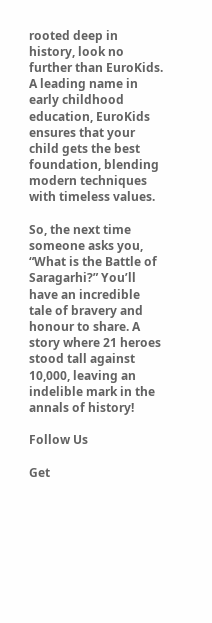rooted deep in history, look no further than EuroKids. A leading name in early childhood education, EuroKids ensures that your child gets the best foundation, blending modern techniques with timeless values.

So, the next time someone asks you, “What is the Battle of Saragarhi?” You’ll have an incredible tale of bravery and honour to share. A story where 21 heroes stood tall against 10,000, leaving an indelible mark in the annals of history!

Follow Us

Get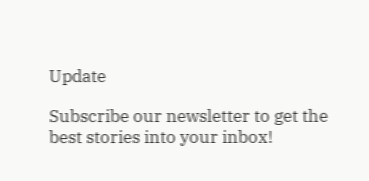Update

Subscribe our newsletter to get the best stories into your inbox!